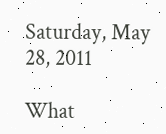Saturday, May 28, 2011

What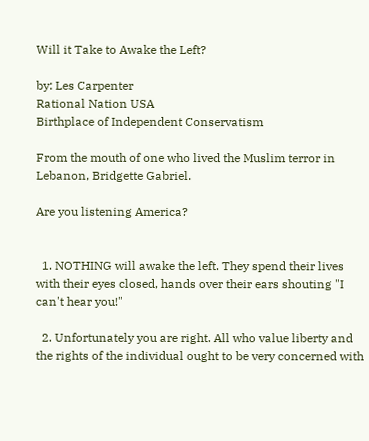Will it Take to Awake the Left?

by: Les Carpenter
Rational Nation USA
Birthplace of Independent Conservatism

From the mouth of one who lived the Muslim terror in Lebanon, Bridgette Gabriel.

Are you listening America?


  1. NOTHING will awake the left. They spend their lives with their eyes closed, hands over their ears shouting "I can't hear you!"

  2. Unfortunately you are right. All who value liberty and the rights of the individual ought to be very concerned with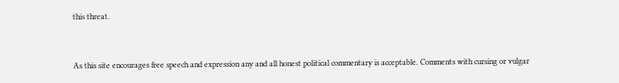this threat.


As this site encourages free speech and expression any and all honest political commentary is acceptable. Comments with cursing or vulgar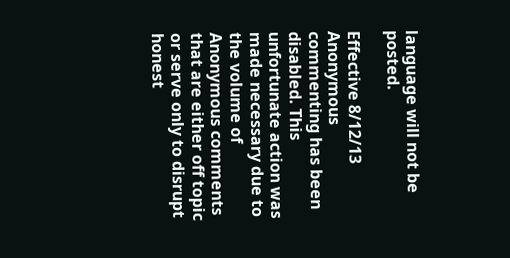language will not be posted.

Effective 8/12/13 Anonymous commenting has been disabled. This unfortunate action was made necessary due to the volume of Anonymous comments that are either off topic or serve only to disrupt honest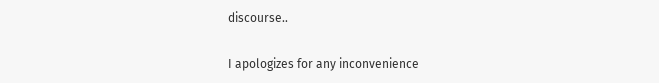discourse..

I apologizes for any inconvenience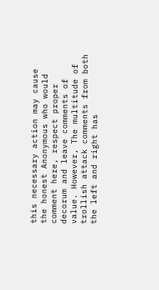this necessary action may cause the honest Anonymous who would comment here, respect proper decorum and leave comments of value. However, The multitude of trollish attack comments from both the left and right has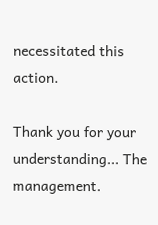necessitated this action.

Thank you for your understanding... The management.